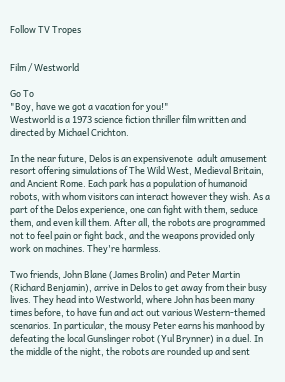Follow TV Tropes


Film / Westworld

Go To
"Boy, have we got a vacation for you!"
Westworld is a 1973 science fiction thriller film written and directed by Michael Crichton.

In the near future, Delos is an expensivenote  adult amusement resort offering simulations of The Wild West, Medieval Britain, and Ancient Rome. Each park has a population of humanoid robots, with whom visitors can interact however they wish. As a part of the Delos experience, one can fight with them, seduce them, and even kill them. After all, the robots are programmed not to feel pain or fight back, and the weapons provided only work on machines. They're harmless.

Two friends, John Blane (James Brolin) and Peter Martin (Richard Benjamin), arrive in Delos to get away from their busy lives. They head into Westworld, where John has been many times before, to have fun and act out various Western-themed scenarios. In particular, the mousy Peter earns his manhood by defeating the local Gunslinger robot (Yul Brynner) in a duel. In the middle of the night, the robots are rounded up and sent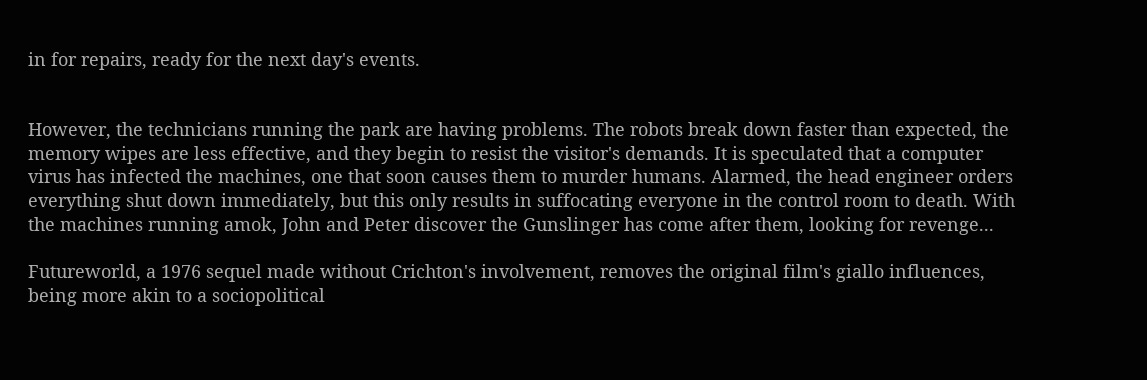in for repairs, ready for the next day's events.


However, the technicians running the park are having problems. The robots break down faster than expected, the memory wipes are less effective, and they begin to resist the visitor's demands. It is speculated that a computer virus has infected the machines, one that soon causes them to murder humans. Alarmed, the head engineer orders everything shut down immediately, but this only results in suffocating everyone in the control room to death. With the machines running amok, John and Peter discover the Gunslinger has come after them, looking for revenge...

Futureworld, a 1976 sequel made without Crichton's involvement, removes the original film's giallo influences, being more akin to a sociopolitical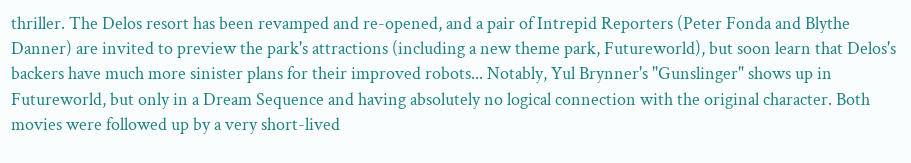thriller. The Delos resort has been revamped and re-opened, and a pair of Intrepid Reporters (Peter Fonda and Blythe Danner) are invited to preview the park's attractions (including a new theme park, Futureworld), but soon learn that Delos's backers have much more sinister plans for their improved robots... Notably, Yul Brynner's "Gunslinger" shows up in Futureworld, but only in a Dream Sequence and having absolutely no logical connection with the original character. Both movies were followed up by a very short-lived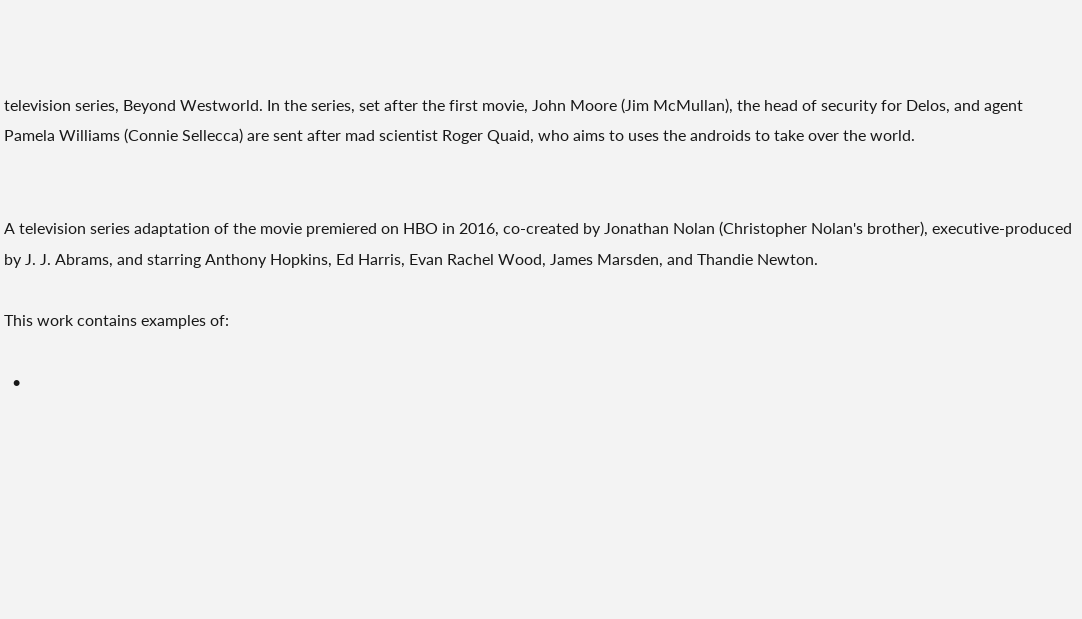television series, Beyond Westworld. In the series, set after the first movie, John Moore (Jim McMullan), the head of security for Delos, and agent Pamela Williams (Connie Sellecca) are sent after mad scientist Roger Quaid, who aims to uses the androids to take over the world.


A television series adaptation of the movie premiered on HBO in 2016, co-created by Jonathan Nolan (Christopher Nolan's brother), executive-produced by J. J. Abrams, and starring Anthony Hopkins, Ed Harris, Evan Rachel Wood, James Marsden, and Thandie Newton.

This work contains examples of:

  •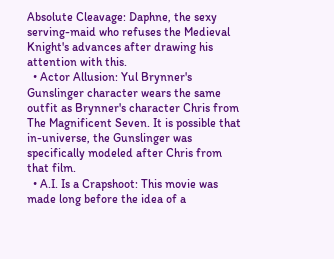Absolute Cleavage: Daphne, the sexy serving-maid who refuses the Medieval Knight's advances after drawing his attention with this.
  • Actor Allusion: Yul Brynner's Gunslinger character wears the same outfit as Brynner's character Chris from The Magnificent Seven. It is possible that in-universe, the Gunslinger was specifically modeled after Chris from that film.
  • A.I. Is a Crapshoot: This movie was made long before the idea of a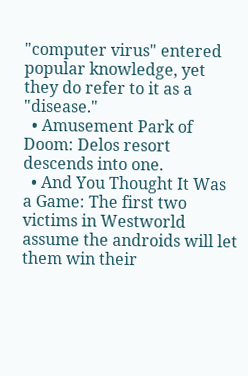"computer virus" entered popular knowledge, yet they do refer to it as a "disease."
  • Amusement Park of Doom: Delos resort descends into one.
  • And You Thought It Was a Game: The first two victims in Westworld assume the androids will let them win their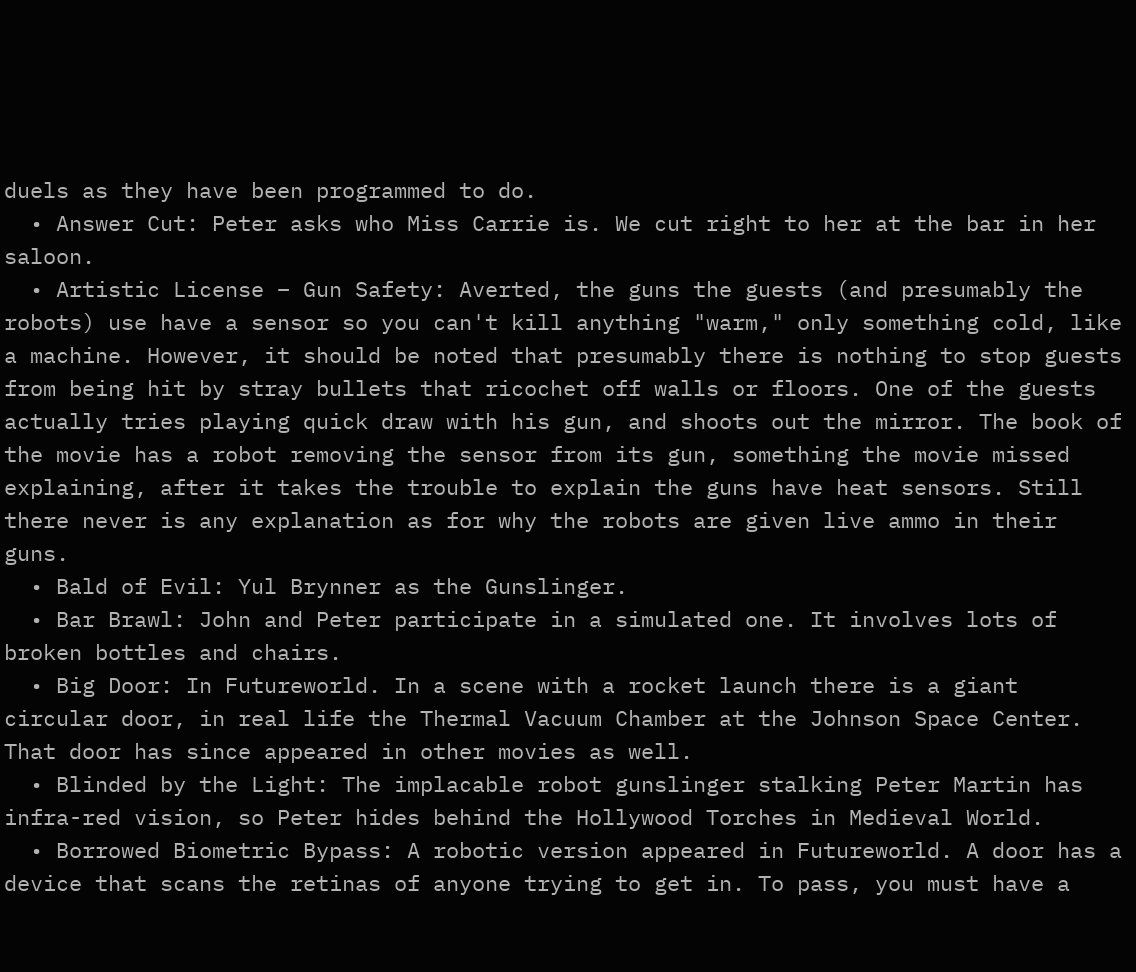duels as they have been programmed to do.
  • Answer Cut: Peter asks who Miss Carrie is. We cut right to her at the bar in her saloon.
  • Artistic License – Gun Safety: Averted, the guns the guests (and presumably the robots) use have a sensor so you can't kill anything "warm," only something cold, like a machine. However, it should be noted that presumably there is nothing to stop guests from being hit by stray bullets that ricochet off walls or floors. One of the guests actually tries playing quick draw with his gun, and shoots out the mirror. The book of the movie has a robot removing the sensor from its gun, something the movie missed explaining, after it takes the trouble to explain the guns have heat sensors. Still there never is any explanation as for why the robots are given live ammo in their guns.
  • Bald of Evil: Yul Brynner as the Gunslinger.
  • Bar Brawl: John and Peter participate in a simulated one. It involves lots of broken bottles and chairs.
  • Big Door: In Futureworld. In a scene with a rocket launch there is a giant circular door, in real life the Thermal Vacuum Chamber at the Johnson Space Center. That door has since appeared in other movies as well.
  • Blinded by the Light: The implacable robot gunslinger stalking Peter Martin has infra-red vision, so Peter hides behind the Hollywood Torches in Medieval World.
  • Borrowed Biometric Bypass: A robotic version appeared in Futureworld. A door has a device that scans the retinas of anyone trying to get in. To pass, you must have a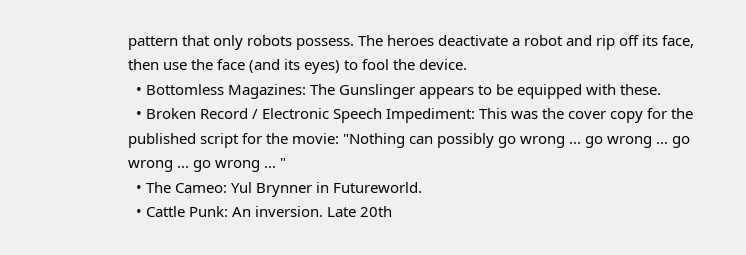pattern that only robots possess. The heroes deactivate a robot and rip off its face, then use the face (and its eyes) to fool the device.
  • Bottomless Magazines: The Gunslinger appears to be equipped with these.
  • Broken Record / Electronic Speech Impediment: This was the cover copy for the published script for the movie: "Nothing can possibly go wrong ... go wrong ... go wrong ... go wrong ... "
  • The Cameo: Yul Brynner in Futureworld.
  • Cattle Punk: An inversion. Late 20th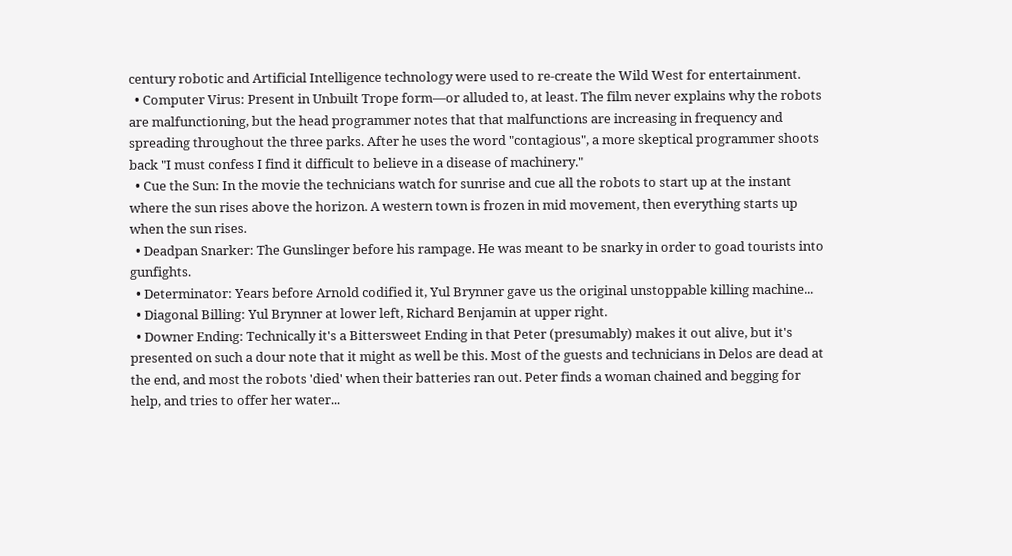century robotic and Artificial Intelligence technology were used to re-create the Wild West for entertainment.
  • Computer Virus: Present in Unbuilt Trope form—or alluded to, at least. The film never explains why the robots are malfunctioning, but the head programmer notes that that malfunctions are increasing in frequency and spreading throughout the three parks. After he uses the word "contagious", a more skeptical programmer shoots back "I must confess I find it difficult to believe in a disease of machinery."
  • Cue the Sun: In the movie the technicians watch for sunrise and cue all the robots to start up at the instant where the sun rises above the horizon. A western town is frozen in mid movement, then everything starts up when the sun rises.
  • Deadpan Snarker: The Gunslinger before his rampage. He was meant to be snarky in order to goad tourists into gunfights.
  • Determinator: Years before Arnold codified it, Yul Brynner gave us the original unstoppable killing machine...
  • Diagonal Billing: Yul Brynner at lower left, Richard Benjamin at upper right.
  • Downer Ending: Technically it's a Bittersweet Ending in that Peter (presumably) makes it out alive, but it's presented on such a dour note that it might as well be this. Most of the guests and technicians in Delos are dead at the end, and most the robots 'died' when their batteries ran out. Peter finds a woman chained and begging for help, and tries to offer her water...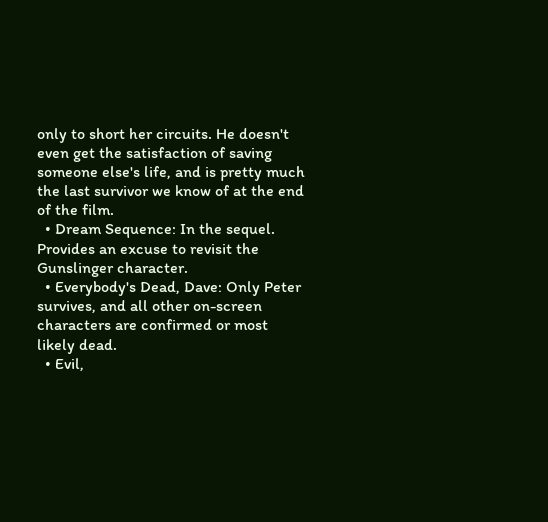only to short her circuits. He doesn't even get the satisfaction of saving someone else's life, and is pretty much the last survivor we know of at the end of the film.
  • Dream Sequence: In the sequel. Provides an excuse to revisit the Gunslinger character.
  • Everybody's Dead, Dave: Only Peter survives, and all other on-screen characters are confirmed or most likely dead.
  • Evil,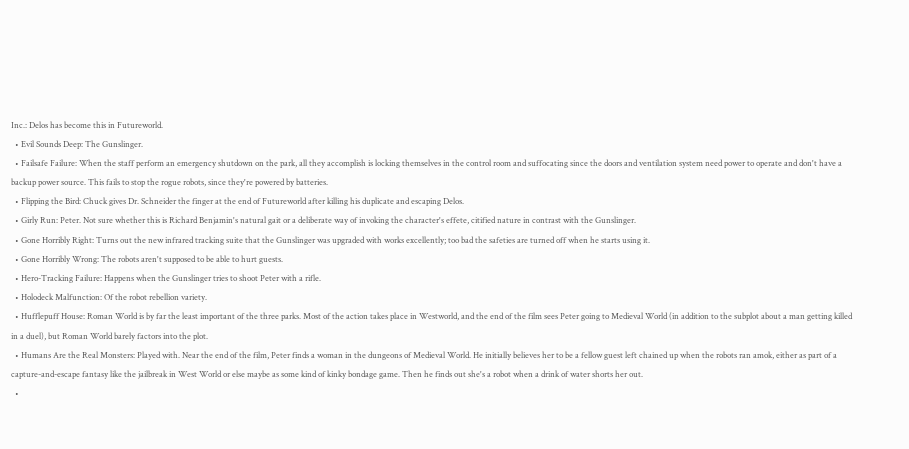Inc.: Delos has become this in Futureworld.
  • Evil Sounds Deep: The Gunslinger.
  • Failsafe Failure: When the staff perform an emergency shutdown on the park, all they accomplish is locking themselves in the control room and suffocating since the doors and ventilation system need power to operate and don't have a backup power source. This fails to stop the rogue robots, since they're powered by batteries.
  • Flipping the Bird: Chuck gives Dr. Schneider the finger at the end of Futureworld after killing his duplicate and escaping Delos.
  • Girly Run: Peter. Not sure whether this is Richard Benjamin's natural gait or a deliberate way of invoking the character's effete, citified nature in contrast with the Gunslinger.
  • Gone Horribly Right: Turns out the new infrared tracking suite that the Gunslinger was upgraded with works excellently; too bad the safeties are turned off when he starts using it.
  • Gone Horribly Wrong: The robots aren't supposed to be able to hurt guests.
  • Hero-Tracking Failure: Happens when the Gunslinger tries to shoot Peter with a rifle.
  • Holodeck Malfunction: Of the robot rebellion variety.
  • Hufflepuff House: Roman World is by far the least important of the three parks. Most of the action takes place in Westworld, and the end of the film sees Peter going to Medieval World (in addition to the subplot about a man getting killed in a duel), but Roman World barely factors into the plot.
  • Humans Are the Real Monsters: Played with. Near the end of the film, Peter finds a woman in the dungeons of Medieval World. He initially believes her to be a fellow guest left chained up when the robots ran amok, either as part of a capture-and-escape fantasy like the jailbreak in West World or else maybe as some kind of kinky bondage game. Then he finds out she's a robot when a drink of water shorts her out.
  •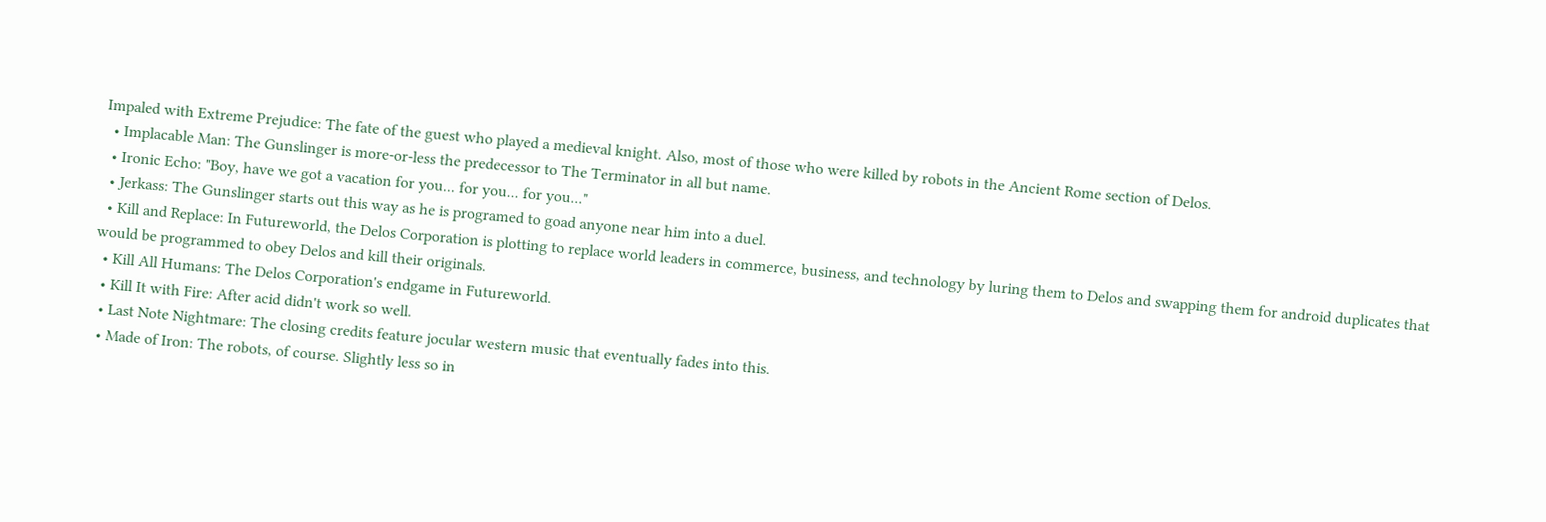Impaled with Extreme Prejudice: The fate of the guest who played a medieval knight. Also, most of those who were killed by robots in the Ancient Rome section of Delos.
  • Implacable Man: The Gunslinger is more-or-less the predecessor to The Terminator in all but name.
  • Ironic Echo: "Boy, have we got a vacation for you... for you... for you..."
  • Jerkass: The Gunslinger starts out this way as he is programed to goad anyone near him into a duel.
  • Kill and Replace: In Futureworld, the Delos Corporation is plotting to replace world leaders in commerce, business, and technology by luring them to Delos and swapping them for android duplicates that would be programmed to obey Delos and kill their originals.
  • Kill All Humans: The Delos Corporation's endgame in Futureworld.
  • Kill It with Fire: After acid didn't work so well.
  • Last Note Nightmare: The closing credits feature jocular western music that eventually fades into this.
  • Made of Iron: The robots, of course. Slightly less so in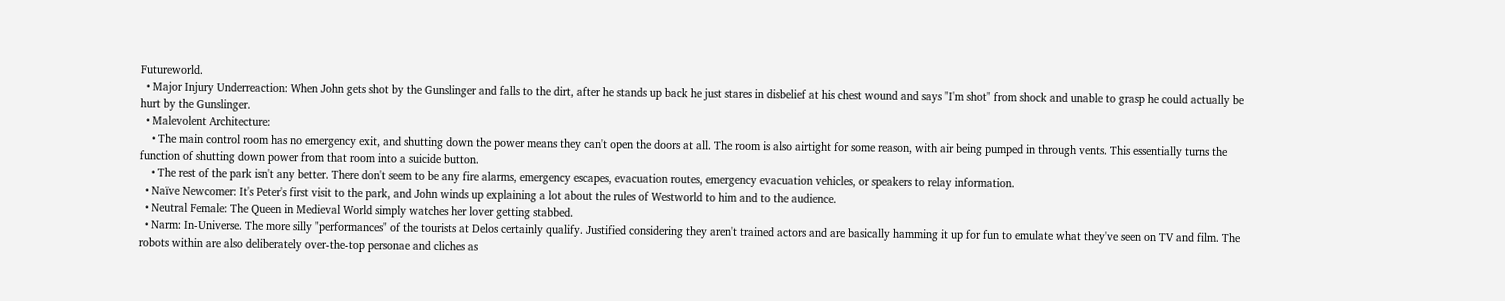Futureworld.
  • Major Injury Underreaction: When John gets shot by the Gunslinger and falls to the dirt, after he stands up back he just stares in disbelief at his chest wound and says "I'm shot" from shock and unable to grasp he could actually be hurt by the Gunslinger.
  • Malevolent Architecture:
    • The main control room has no emergency exit, and shutting down the power means they can't open the doors at all. The room is also airtight for some reason, with air being pumped in through vents. This essentially turns the function of shutting down power from that room into a suicide button.
    • The rest of the park isn't any better. There don't seem to be any fire alarms, emergency escapes, evacuation routes, emergency evacuation vehicles, or speakers to relay information.
  • Naïve Newcomer: It's Peter's first visit to the park, and John winds up explaining a lot about the rules of Westworld to him and to the audience.
  • Neutral Female: The Queen in Medieval World simply watches her lover getting stabbed.
  • Narm: In-Universe. The more silly "performances" of the tourists at Delos certainly qualify. Justified considering they aren't trained actors and are basically hamming it up for fun to emulate what they've seen on TV and film. The robots within are also deliberately over-the-top personae and cliches as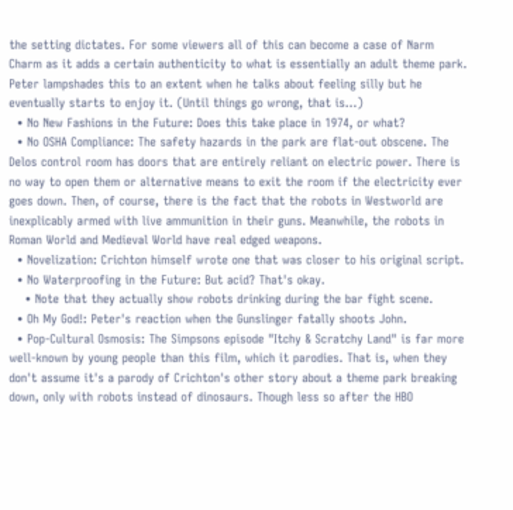the setting dictates. For some viewers all of this can become a case of Narm Charm as it adds a certain authenticity to what is essentially an adult theme park. Peter lampshades this to an extent when he talks about feeling silly but he eventually starts to enjoy it. (Until things go wrong, that is...)
  • No New Fashions in the Future: Does this take place in 1974, or what?
  • No OSHA Compliance: The safety hazards in the park are flat-out obscene. The Delos control room has doors that are entirely reliant on electric power. There is no way to open them or alternative means to exit the room if the electricity ever goes down. Then, of course, there is the fact that the robots in Westworld are inexplicably armed with live ammunition in their guns. Meanwhile, the robots in Roman World and Medieval World have real edged weapons.
  • Novelization: Crichton himself wrote one that was closer to his original script.
  • No Waterproofing in the Future: But acid? That's okay.
    • Note that they actually show robots drinking during the bar fight scene.
  • Oh My God!: Peter's reaction when the Gunslinger fatally shoots John.
  • Pop-Cultural Osmosis: The Simpsons episode "Itchy & Scratchy Land" is far more well-known by young people than this film, which it parodies. That is, when they don't assume it's a parody of Crichton's other story about a theme park breaking down, only with robots instead of dinosaurs. Though less so after the HBO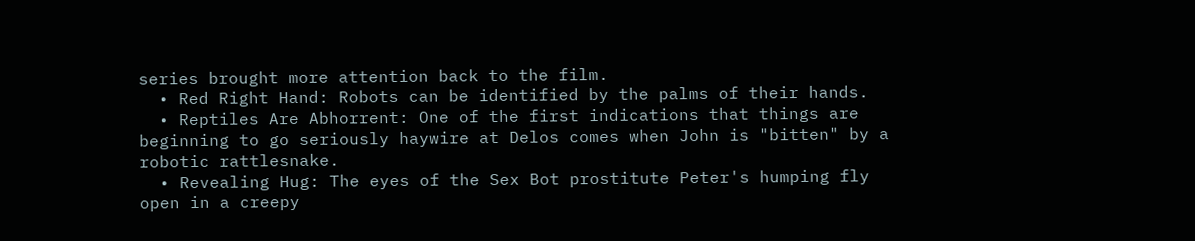series brought more attention back to the film.
  • Red Right Hand: Robots can be identified by the palms of their hands.
  • Reptiles Are Abhorrent: One of the first indications that things are beginning to go seriously haywire at Delos comes when John is "bitten" by a robotic rattlesnake.
  • Revealing Hug: The eyes of the Sex Bot prostitute Peter's humping fly open in a creepy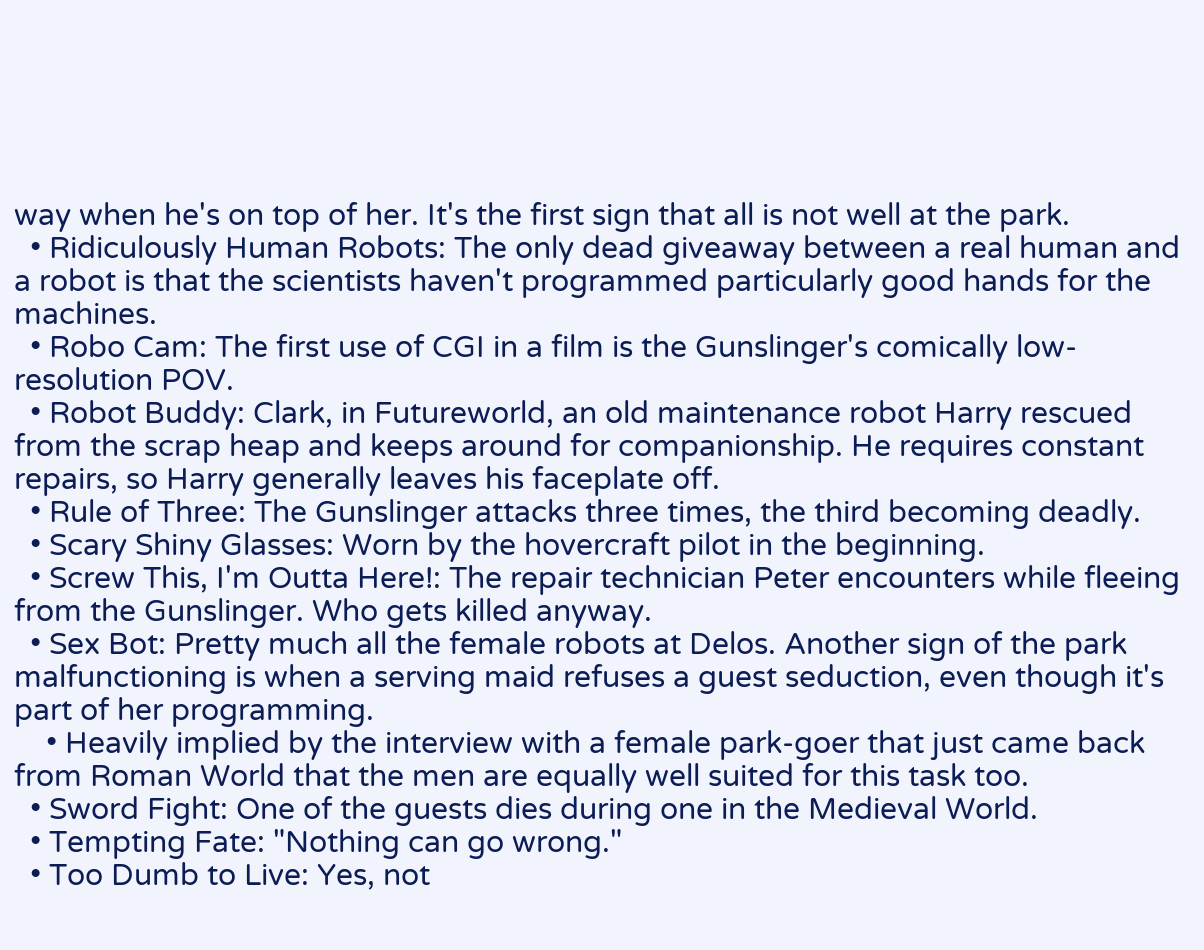way when he's on top of her. It's the first sign that all is not well at the park.
  • Ridiculously Human Robots: The only dead giveaway between a real human and a robot is that the scientists haven't programmed particularly good hands for the machines.
  • Robo Cam: The first use of CGI in a film is the Gunslinger's comically low-resolution POV.
  • Robot Buddy: Clark, in Futureworld, an old maintenance robot Harry rescued from the scrap heap and keeps around for companionship. He requires constant repairs, so Harry generally leaves his faceplate off.
  • Rule of Three: The Gunslinger attacks three times, the third becoming deadly.
  • Scary Shiny Glasses: Worn by the hovercraft pilot in the beginning.
  • Screw This, I'm Outta Here!: The repair technician Peter encounters while fleeing from the Gunslinger. Who gets killed anyway.
  • Sex Bot: Pretty much all the female robots at Delos. Another sign of the park malfunctioning is when a serving maid refuses a guest seduction, even though it's part of her programming.
    • Heavily implied by the interview with a female park-goer that just came back from Roman World that the men are equally well suited for this task too.
  • Sword Fight: One of the guests dies during one in the Medieval World.
  • Tempting Fate: "Nothing can go wrong."
  • Too Dumb to Live: Yes, not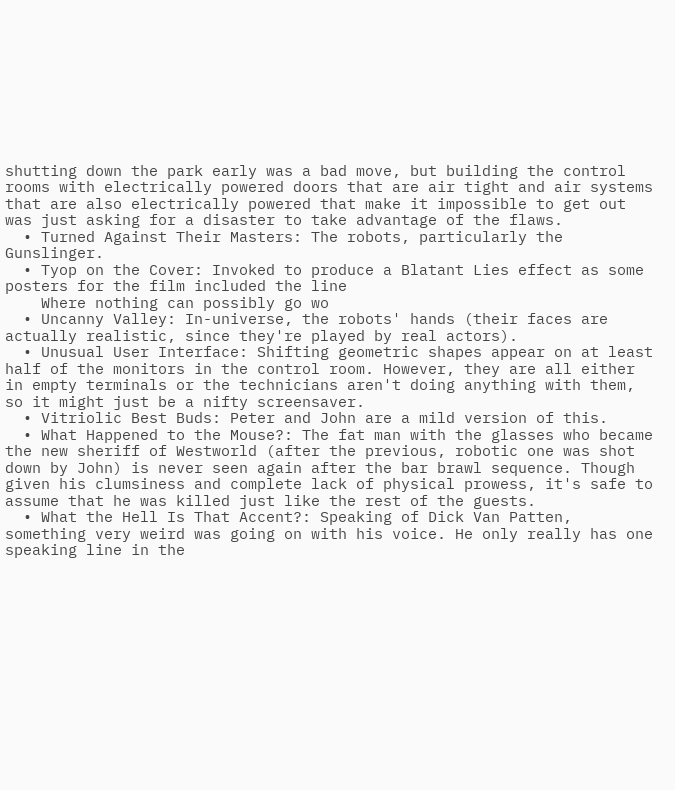shutting down the park early was a bad move, but building the control rooms with electrically powered doors that are air tight and air systems that are also electrically powered that make it impossible to get out was just asking for a disaster to take advantage of the flaws.
  • Turned Against Their Masters: The robots, particularly the Gunslinger.
  • Tyop on the Cover: Invoked to produce a Blatant Lies effect as some posters for the film included the line
    Where nothing can possibly go wo
  • Uncanny Valley: In-universe, the robots' hands (their faces are actually realistic, since they're played by real actors).
  • Unusual User Interface: Shifting geometric shapes appear on at least half of the monitors in the control room. However, they are all either in empty terminals or the technicians aren't doing anything with them, so it might just be a nifty screensaver.
  • Vitriolic Best Buds: Peter and John are a mild version of this.
  • What Happened to the Mouse?: The fat man with the glasses who became the new sheriff of Westworld (after the previous, robotic one was shot down by John) is never seen again after the bar brawl sequence. Though given his clumsiness and complete lack of physical prowess, it's safe to assume that he was killed just like the rest of the guests.
  • What the Hell Is That Accent?: Speaking of Dick Van Patten, something very weird was going on with his voice. He only really has one speaking line in the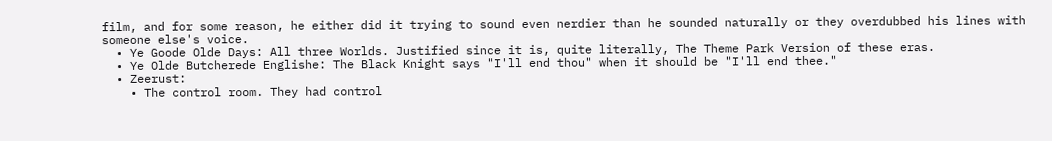film, and for some reason, he either did it trying to sound even nerdier than he sounded naturally or they overdubbed his lines with someone else's voice.
  • Ye Goode Olde Days: All three Worlds. Justified since it is, quite literally, The Theme Park Version of these eras.
  • Ye Olde Butcherede Englishe: The Black Knight says "I'll end thou" when it should be "I'll end thee."
  • Zeerust:
    • The control room. They had control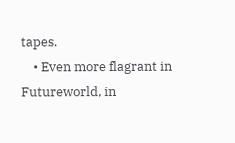tapes.
    • Even more flagrant in Futureworld, in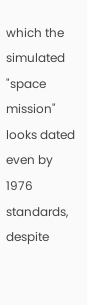which the simulated "space mission" looks dated even by 1976 standards, despite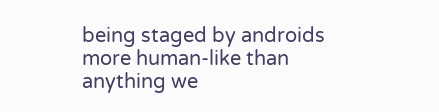being staged by androids more human-like than anything we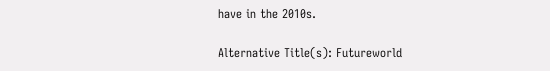have in the 2010s.

Alternative Title(s): Futureworld